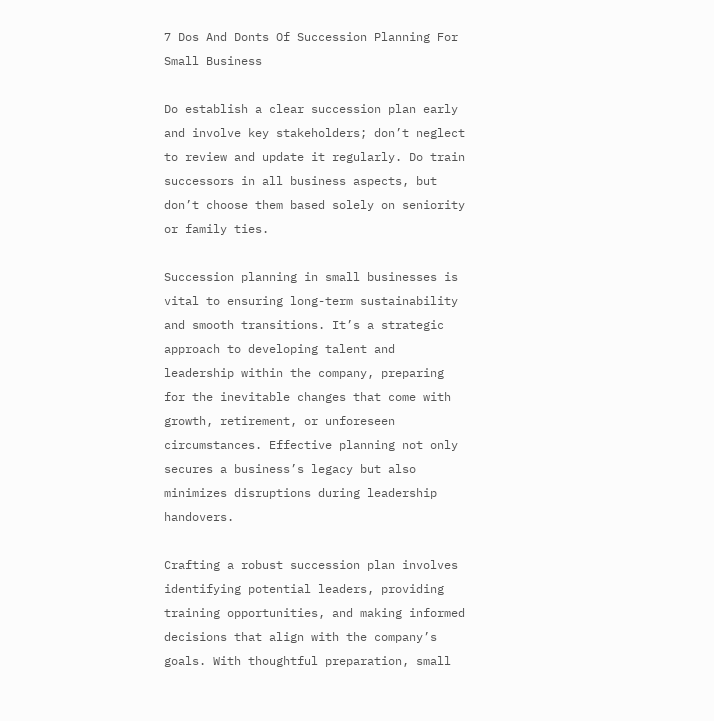7 Dos And Donts Of Succession Planning For Small Business

Do establish a clear succession plan early and involve key stakeholders; don’t neglect to review and update it regularly. Do train successors in all business aspects, but don’t choose them based solely on seniority or family ties.

Succession planning in small businesses is vital to ensuring long-term sustainability and smooth transitions. It’s a strategic approach to developing talent and leadership within the company, preparing for the inevitable changes that come with growth, retirement, or unforeseen circumstances. Effective planning not only secures a business’s legacy but also minimizes disruptions during leadership handovers.

Crafting a robust succession plan involves identifying potential leaders, providing training opportunities, and making informed decisions that align with the company’s goals. With thoughtful preparation, small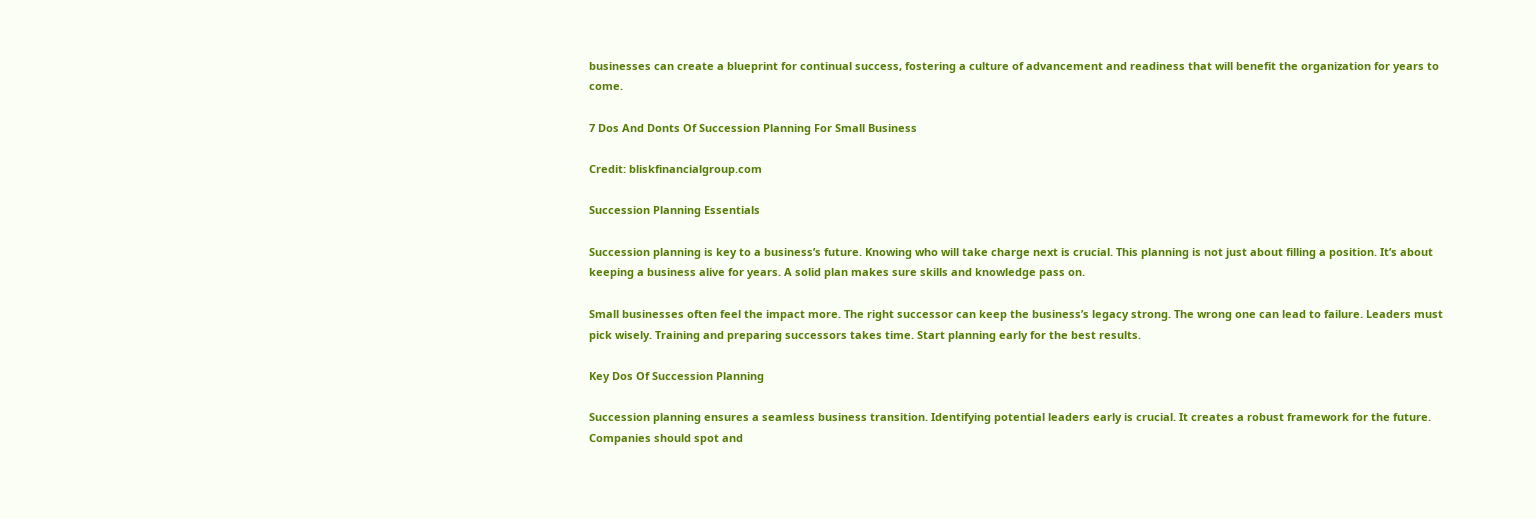businesses can create a blueprint for continual success, fostering a culture of advancement and readiness that will benefit the organization for years to come.

7 Dos And Donts Of Succession Planning For Small Business

Credit: bliskfinancialgroup.com

Succession Planning Essentials

Succession planning is key to a business’s future. Knowing who will take charge next is crucial. This planning is not just about filling a position. It’s about keeping a business alive for years. A solid plan makes sure skills and knowledge pass on.

Small businesses often feel the impact more. The right successor can keep the business’s legacy strong. The wrong one can lead to failure. Leaders must pick wisely. Training and preparing successors takes time. Start planning early for the best results.

Key Dos Of Succession Planning

Succession planning ensures a seamless business transition. Identifying potential leaders early is crucial. It creates a robust framework for the future. Companies should spot and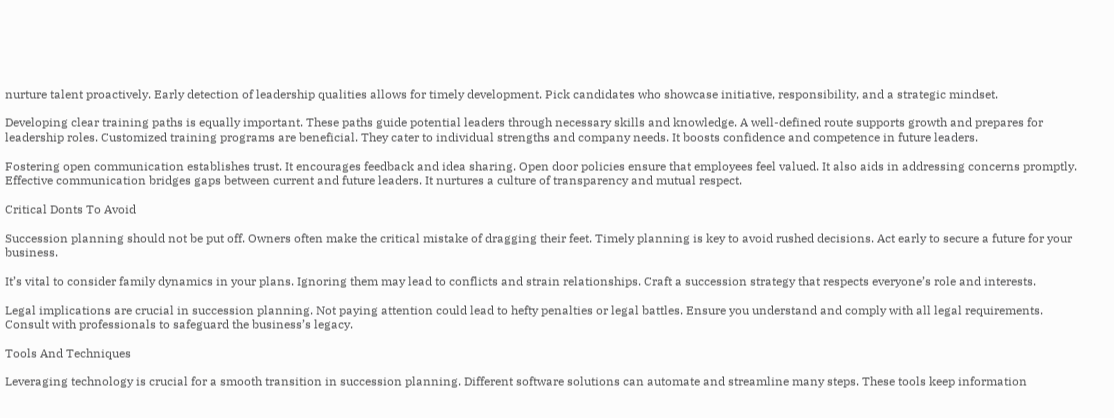nurture talent proactively. Early detection of leadership qualities allows for timely development. Pick candidates who showcase initiative, responsibility, and a strategic mindset.

Developing clear training paths is equally important. These paths guide potential leaders through necessary skills and knowledge. A well-defined route supports growth and prepares for leadership roles. Customized training programs are beneficial. They cater to individual strengths and company needs. It boosts confidence and competence in future leaders.

Fostering open communication establishes trust. It encourages feedback and idea sharing. Open door policies ensure that employees feel valued. It also aids in addressing concerns promptly. Effective communication bridges gaps between current and future leaders. It nurtures a culture of transparency and mutual respect.

Critical Donts To Avoid

Succession planning should not be put off. Owners often make the critical mistake of dragging their feet. Timely planning is key to avoid rushed decisions. Act early to secure a future for your business.

It’s vital to consider family dynamics in your plans. Ignoring them may lead to conflicts and strain relationships. Craft a succession strategy that respects everyone’s role and interests.

Legal implications are crucial in succession planning. Not paying attention could lead to hefty penalties or legal battles. Ensure you understand and comply with all legal requirements. Consult with professionals to safeguard the business’s legacy.

Tools And Techniques

Leveraging technology is crucial for a smooth transition in succession planning. Different software solutions can automate and streamline many steps. These tools keep information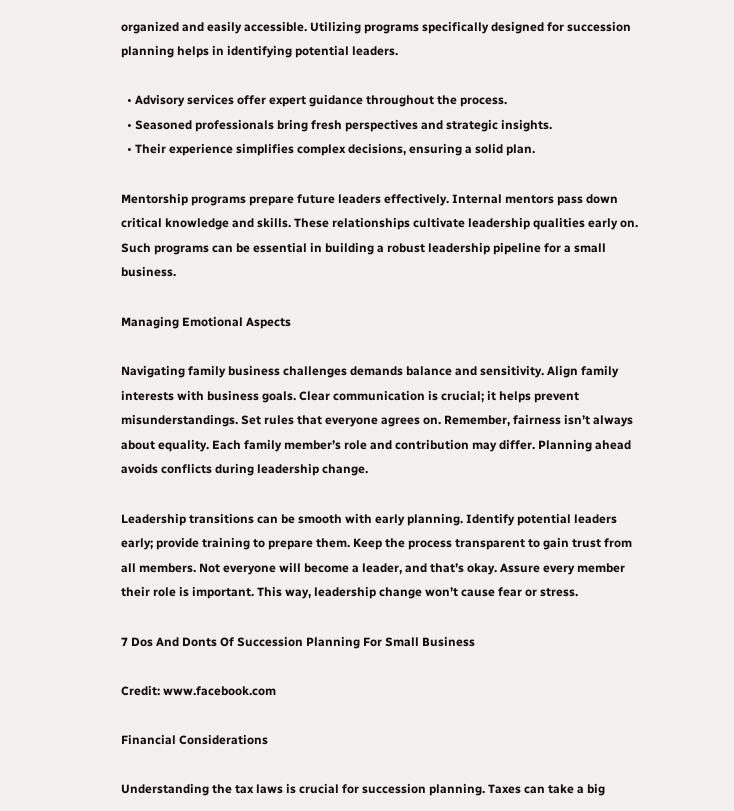organized and easily accessible. Utilizing programs specifically designed for succession planning helps in identifying potential leaders.

  • Advisory services offer expert guidance throughout the process.
  • Seasoned professionals bring fresh perspectives and strategic insights.
  • Their experience simplifies complex decisions, ensuring a solid plan.

Mentorship programs prepare future leaders effectively. Internal mentors pass down critical knowledge and skills. These relationships cultivate leadership qualities early on. Such programs can be essential in building a robust leadership pipeline for a small business.

Managing Emotional Aspects

Navigating family business challenges demands balance and sensitivity. Align family interests with business goals. Clear communication is crucial; it helps prevent misunderstandings. Set rules that everyone agrees on. Remember, fairness isn’t always about equality. Each family member’s role and contribution may differ. Planning ahead avoids conflicts during leadership change.

Leadership transitions can be smooth with early planning. Identify potential leaders early; provide training to prepare them. Keep the process transparent to gain trust from all members. Not everyone will become a leader, and that’s okay. Assure every member their role is important. This way, leadership change won’t cause fear or stress.

7 Dos And Donts Of Succession Planning For Small Business

Credit: www.facebook.com

Financial Considerations

Understanding the tax laws is crucial for succession planning. Taxes can take a big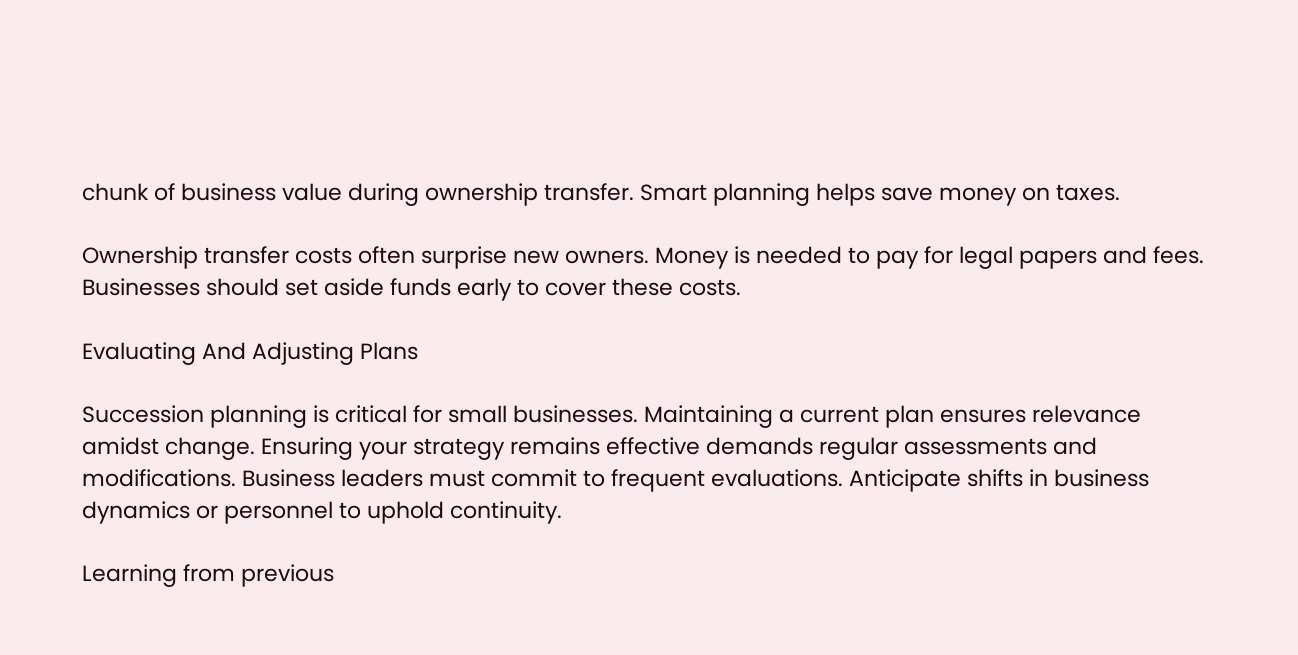chunk of business value during ownership transfer. Smart planning helps save money on taxes.

Ownership transfer costs often surprise new owners. Money is needed to pay for legal papers and fees. Businesses should set aside funds early to cover these costs.

Evaluating And Adjusting Plans

Succession planning is critical for small businesses. Maintaining a current plan ensures relevance amidst change. Ensuring your strategy remains effective demands regular assessments and modifications. Business leaders must commit to frequent evaluations. Anticipate shifts in business dynamics or personnel to uphold continuity.

Learning from previous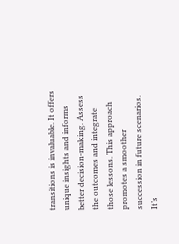transitions is invaluable. It offers unique insights and informs better decision-making. Assess the outcomes and integrate those lessons. This approach promotes a smoother succession in future scenarios. It’s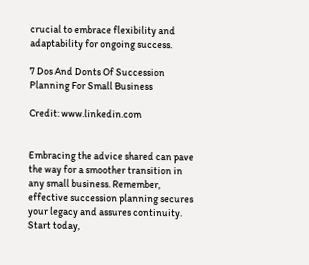crucial to embrace flexibility and adaptability for ongoing success.

7 Dos And Donts Of Succession Planning For Small Business

Credit: www.linkedin.com


Embracing the advice shared can pave the way for a smoother transition in any small business. Remember, effective succession planning secures your legacy and assures continuity. Start today,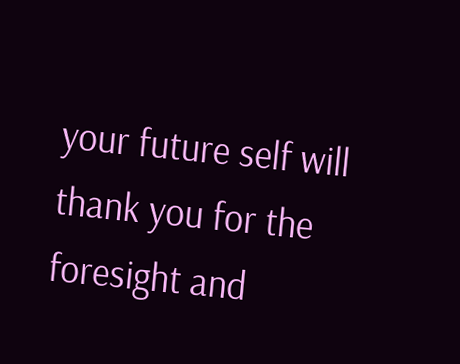your future self will thank you for the foresight and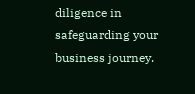diligence in safeguarding your business journey.